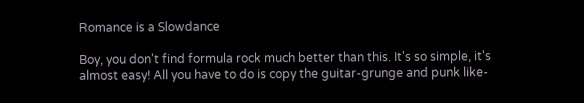Romance is a Slowdance

Boy, you don't find formula rock much better than this. It's so simple, it's almost easy! All you have to do is copy the guitar-grunge and punk like-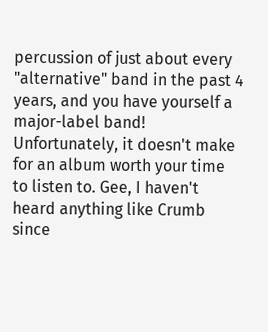percussion of just about every "alternative" band in the past 4 years, and you have yourself a major-label band! Unfortunately, it doesn't make for an album worth your time to listen to. Gee, I haven't heard anything like Crumb since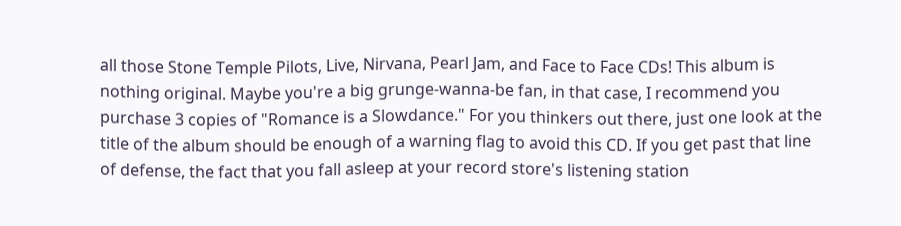all those Stone Temple Pilots, Live, Nirvana, Pearl Jam, and Face to Face CDs! This album is nothing original. Maybe you're a big grunge-wanna-be fan, in that case, I recommend you purchase 3 copies of "Romance is a Slowdance." For you thinkers out there, just one look at the title of the album should be enough of a warning flag to avoid this CD. If you get past that line of defense, the fact that you fall asleep at your record store's listening station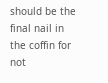should be the final nail in the coffin for not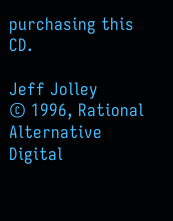purchasing this CD.

Jeff Jolley
© 1996, Rational Alternative Digital